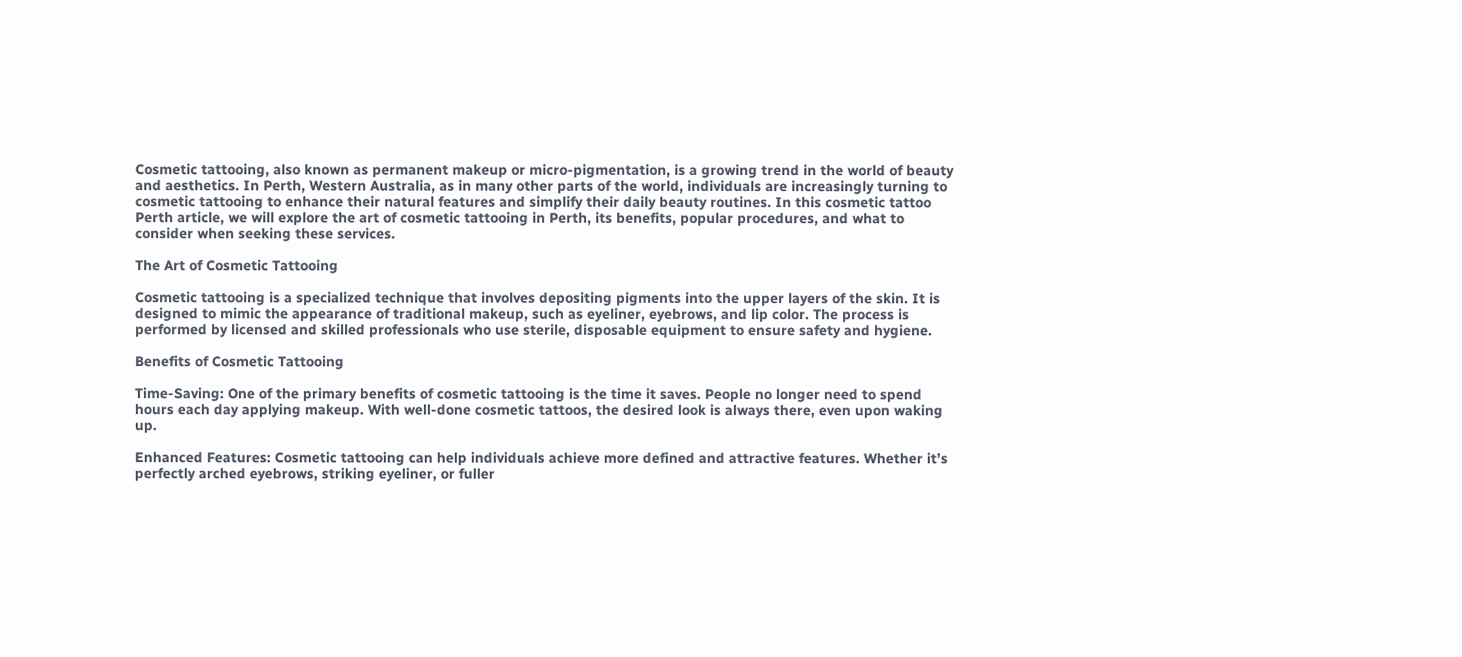Cosmetic tattooing, also known as permanent makeup or micro-pigmentation, is a growing trend in the world of beauty and aesthetics. In Perth, Western Australia, as in many other parts of the world, individuals are increasingly turning to cosmetic tattooing to enhance their natural features and simplify their daily beauty routines. In this cosmetic tattoo Perth article, we will explore the art of cosmetic tattooing in Perth, its benefits, popular procedures, and what to consider when seeking these services.

The Art of Cosmetic Tattooing

Cosmetic tattooing is a specialized technique that involves depositing pigments into the upper layers of the skin. It is designed to mimic the appearance of traditional makeup, such as eyeliner, eyebrows, and lip color. The process is performed by licensed and skilled professionals who use sterile, disposable equipment to ensure safety and hygiene.

Benefits of Cosmetic Tattooing

Time-Saving: One of the primary benefits of cosmetic tattooing is the time it saves. People no longer need to spend hours each day applying makeup. With well-done cosmetic tattoos, the desired look is always there, even upon waking up.

Enhanced Features: Cosmetic tattooing can help individuals achieve more defined and attractive features. Whether it’s perfectly arched eyebrows, striking eyeliner, or fuller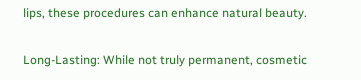lips, these procedures can enhance natural beauty.

Long-Lasting: While not truly permanent, cosmetic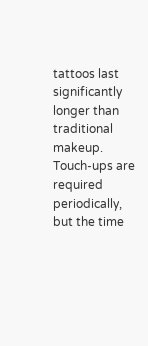tattoos last significantly longer than traditional makeup. Touch-ups are required periodically, but the time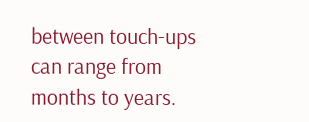between touch-ups can range from months to years.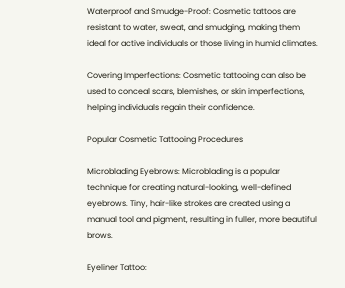Waterproof and Smudge-Proof: Cosmetic tattoos are resistant to water, sweat, and smudging, making them ideal for active individuals or those living in humid climates.

Covering Imperfections: Cosmetic tattooing can also be used to conceal scars, blemishes, or skin imperfections, helping individuals regain their confidence.

Popular Cosmetic Tattooing Procedures

Microblading Eyebrows: Microblading is a popular technique for creating natural-looking, well-defined eyebrows. Tiny, hair-like strokes are created using a manual tool and pigment, resulting in fuller, more beautiful brows.

Eyeliner Tattoo: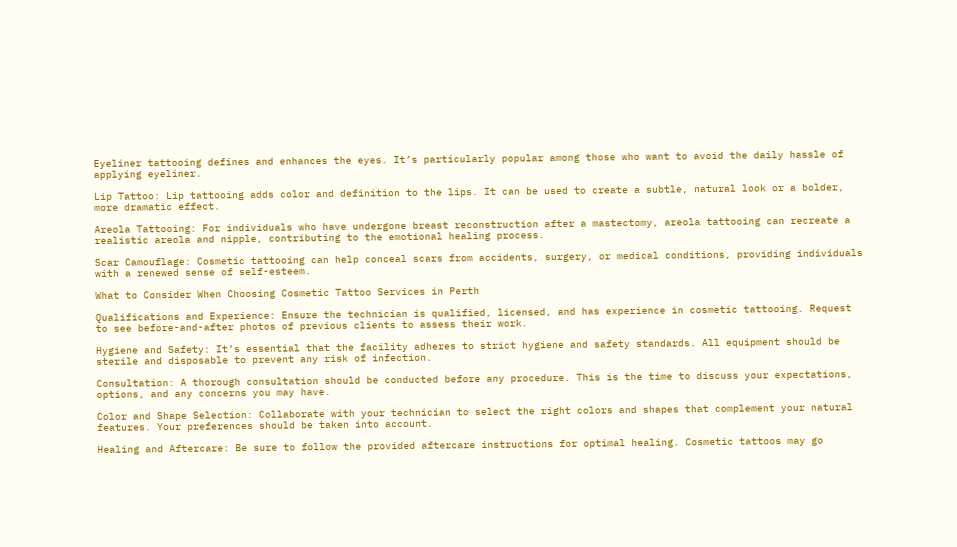Eyeliner tattooing defines and enhances the eyes. It’s particularly popular among those who want to avoid the daily hassle of applying eyeliner.

Lip Tattoo: Lip tattooing adds color and definition to the lips. It can be used to create a subtle, natural look or a bolder, more dramatic effect.

Areola Tattooing: For individuals who have undergone breast reconstruction after a mastectomy, areola tattooing can recreate a realistic areola and nipple, contributing to the emotional healing process.

Scar Camouflage: Cosmetic tattooing can help conceal scars from accidents, surgery, or medical conditions, providing individuals with a renewed sense of self-esteem.

What to Consider When Choosing Cosmetic Tattoo Services in Perth

Qualifications and Experience: Ensure the technician is qualified, licensed, and has experience in cosmetic tattooing. Request to see before-and-after photos of previous clients to assess their work.

Hygiene and Safety: It’s essential that the facility adheres to strict hygiene and safety standards. All equipment should be sterile and disposable to prevent any risk of infection.

Consultation: A thorough consultation should be conducted before any procedure. This is the time to discuss your expectations, options, and any concerns you may have.

Color and Shape Selection: Collaborate with your technician to select the right colors and shapes that complement your natural features. Your preferences should be taken into account.

Healing and Aftercare: Be sure to follow the provided aftercare instructions for optimal healing. Cosmetic tattoos may go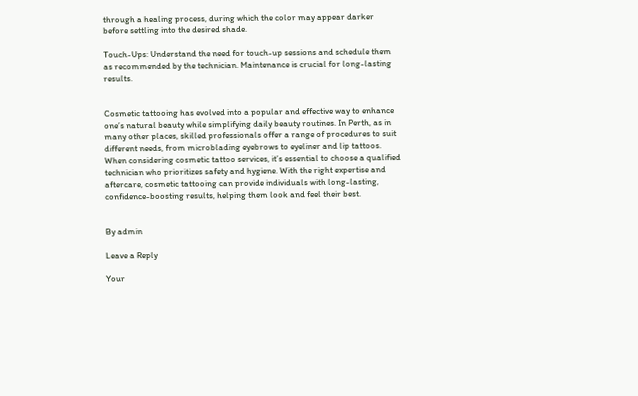through a healing process, during which the color may appear darker before settling into the desired shade.

Touch-Ups: Understand the need for touch-up sessions and schedule them as recommended by the technician. Maintenance is crucial for long-lasting results.


Cosmetic tattooing has evolved into a popular and effective way to enhance one’s natural beauty while simplifying daily beauty routines. In Perth, as in many other places, skilled professionals offer a range of procedures to suit different needs, from microblading eyebrows to eyeliner and lip tattoos. When considering cosmetic tattoo services, it’s essential to choose a qualified technician who prioritizes safety and hygiene. With the right expertise and aftercare, cosmetic tattooing can provide individuals with long-lasting, confidence-boosting results, helping them look and feel their best.


By admin

Leave a Reply

Your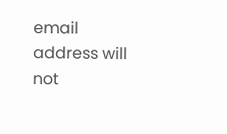email address will not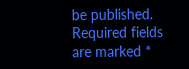be published. Required fields are marked *